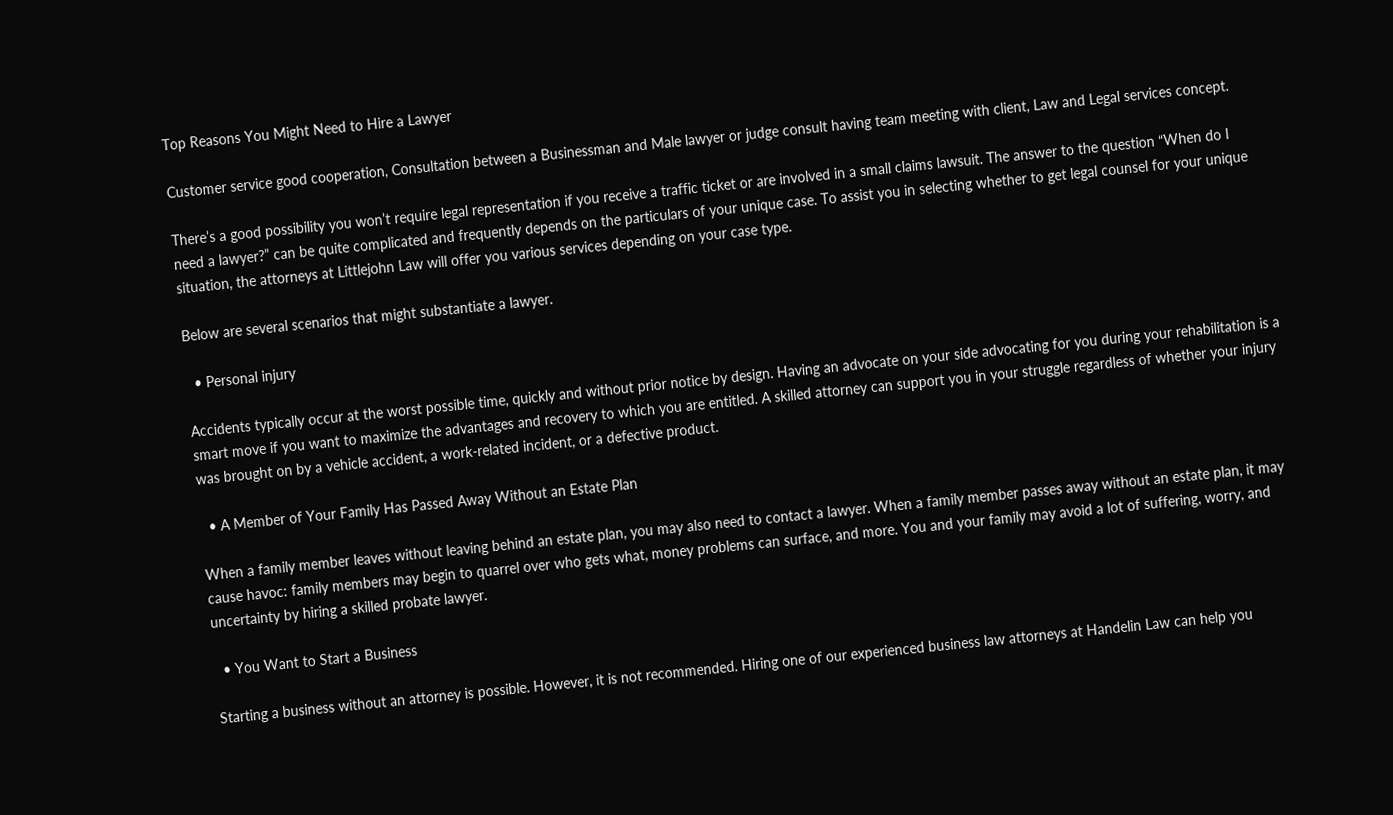Top Reasons You Might Need to Hire a Lawyer

Customer service good cooperation, Consultation between a Businessman and Male lawyer or judge consult having team meeting with client, Law and Legal services concept.

There’s a good possibility you won’t require legal representation if you receive a traffic ticket or are involved in a small claims lawsuit. The answer to the question “When do I need a lawyer?” can be quite complicated and frequently depends on the particulars of your unique case. To assist you in selecting whether to get legal counsel for your unique situation, the attorneys at Littlejohn Law will offer you various services depending on your case type.

Below are several scenarios that might substantiate a lawyer.

  • Personal injury

Accidents typically occur at the worst possible time, quickly and without prior notice by design. Having an advocate on your side advocating for you during your rehabilitation is a smart move if you want to maximize the advantages and recovery to which you are entitled. A skilled attorney can support you in your struggle regardless of whether your injury was brought on by a vehicle accident, a work-related incident, or a defective product.

  • A Member of Your Family Has Passed Away Without an Estate Plan

When a family member leaves without leaving behind an estate plan, you may also need to contact a lawyer. When a family member passes away without an estate plan, it may cause havoc: family members may begin to quarrel over who gets what, money problems can surface, and more. You and your family may avoid a lot of suffering, worry, and uncertainty by hiring a skilled probate lawyer.

  • You Want to Start a Business

Starting a business without an attorney is possible. However, it is not recommended. Hiring one of our experienced business law attorneys at Handelin Law can help you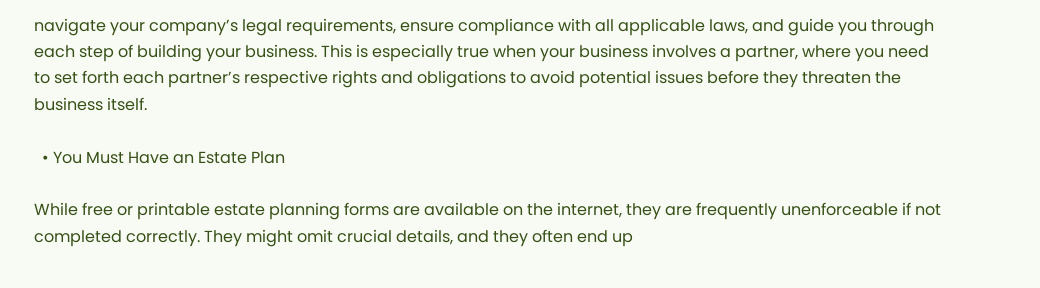navigate your company’s legal requirements, ensure compliance with all applicable laws, and guide you through each step of building your business. This is especially true when your business involves a partner, where you need to set forth each partner’s respective rights and obligations to avoid potential issues before they threaten the business itself.

  • You Must Have an Estate Plan

While free or printable estate planning forms are available on the internet, they are frequently unenforceable if not completed correctly. They might omit crucial details, and they often end up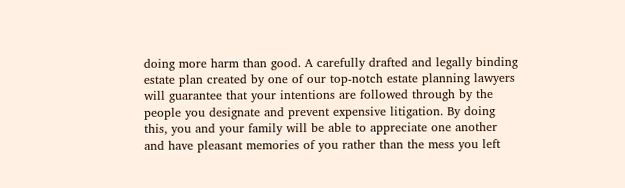doing more harm than good. A carefully drafted and legally binding estate plan created by one of our top-notch estate planning lawyers will guarantee that your intentions are followed through by the people you designate and prevent expensive litigation. By doing this, you and your family will be able to appreciate one another and have pleasant memories of you rather than the mess you left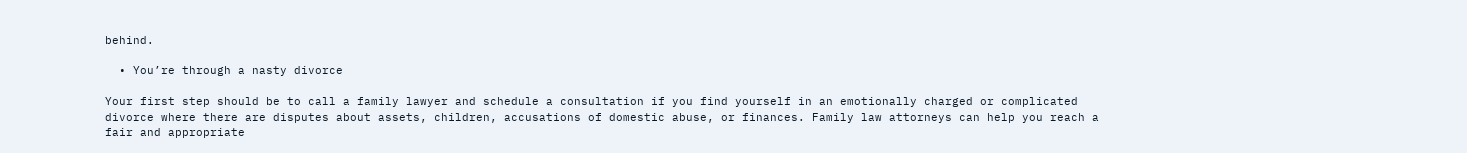behind.

  • You’re through a nasty divorce

Your first step should be to call a family lawyer and schedule a consultation if you find yourself in an emotionally charged or complicated divorce where there are disputes about assets, children, accusations of domestic abuse, or finances. Family law attorneys can help you reach a fair and appropriate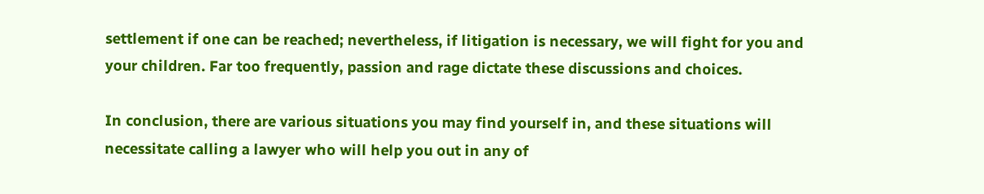settlement if one can be reached; nevertheless, if litigation is necessary, we will fight for you and your children. Far too frequently, passion and rage dictate these discussions and choices.

In conclusion, there are various situations you may find yourself in, and these situations will necessitate calling a lawyer who will help you out in any of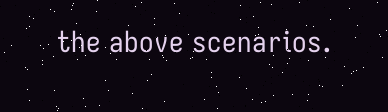the above scenarios.